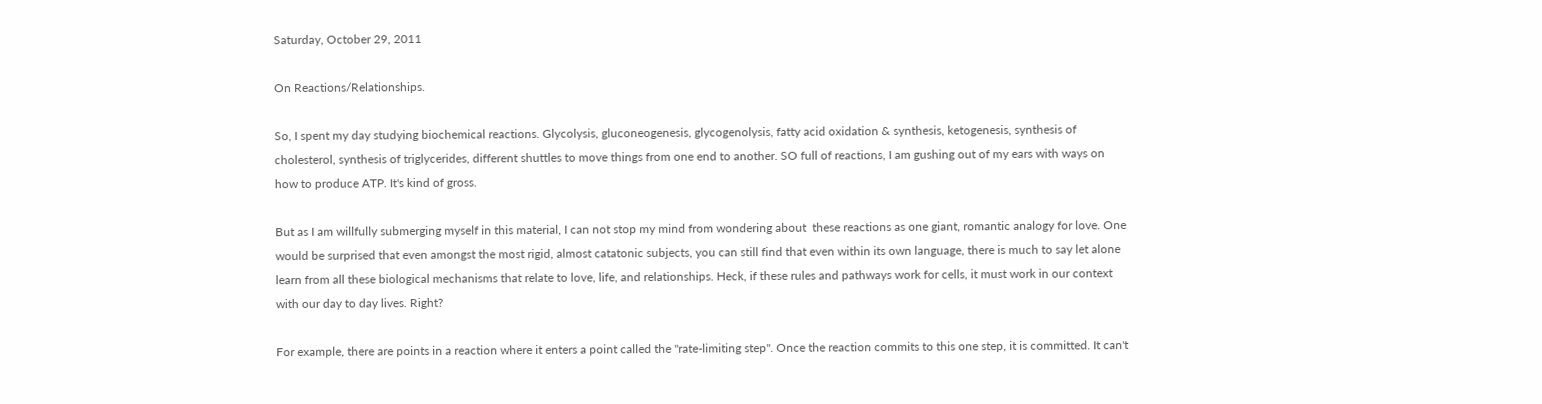Saturday, October 29, 2011

On Reactions/Relationships.

So, I spent my day studying biochemical reactions. Glycolysis, gluconeogenesis, glycogenolysis, fatty acid oxidation & synthesis, ketogenesis, synthesis of cholesterol, synthesis of triglycerides, different shuttles to move things from one end to another. SO full of reactions, I am gushing out of my ears with ways on how to produce ATP. It's kind of gross.

But as I am willfully submerging myself in this material, I can not stop my mind from wondering about  these reactions as one giant, romantic analogy for love. One would be surprised that even amongst the most rigid, almost catatonic subjects, you can still find that even within its own language, there is much to say let alone learn from all these biological mechanisms that relate to love, life, and relationships. Heck, if these rules and pathways work for cells, it must work in our context with our day to day lives. Right?

For example, there are points in a reaction where it enters a point called the "rate-limiting step". Once the reaction commits to this one step, it is committed. It can't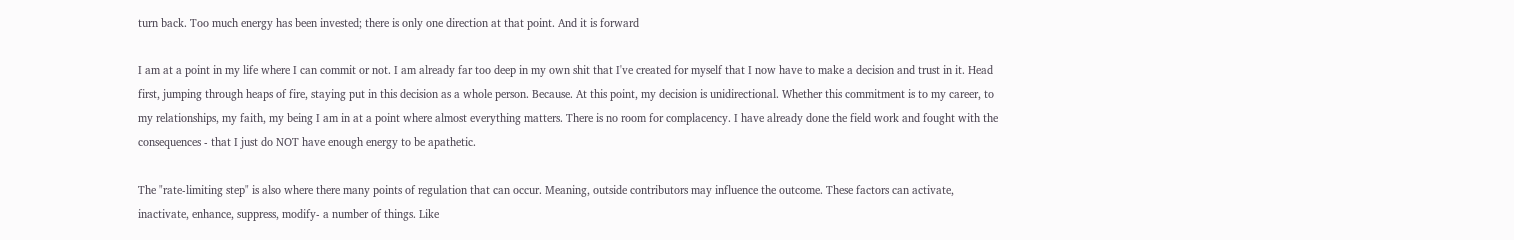turn back. Too much energy has been invested; there is only one direction at that point. And it is forward

I am at a point in my life where I can commit or not. I am already far too deep in my own shit that I've created for myself that I now have to make a decision and trust in it. Head first, jumping through heaps of fire, staying put in this decision as a whole person. Because. At this point, my decision is unidirectional. Whether this commitment is to my career, to my relationships, my faith, my being I am in at a point where almost everything matters. There is no room for complacency. I have already done the field work and fought with the consequences - that I just do NOT have enough energy to be apathetic.

The "rate-limiting step" is also where there many points of regulation that can occur. Meaning, outside contributors may influence the outcome. These factors can activate, inactivate, enhance, suppress, modify- a number of things. Like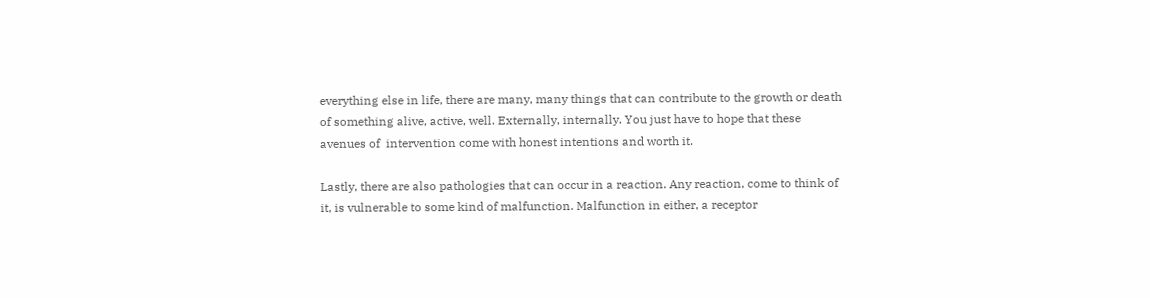everything else in life, there are many, many things that can contribute to the growth or death of something alive, active, well. Externally, internally. You just have to hope that these avenues of  intervention come with honest intentions and worth it.

Lastly, there are also pathologies that can occur in a reaction. Any reaction, come to think of it, is vulnerable to some kind of malfunction. Malfunction in either, a receptor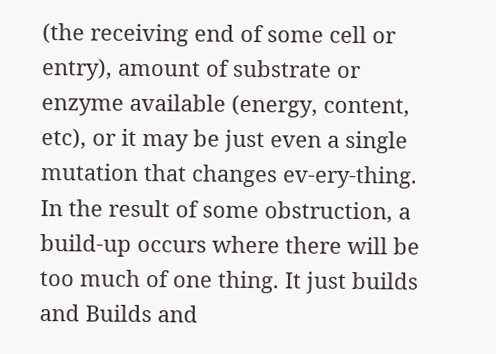(the receiving end of some cell or entry), amount of substrate or enzyme available (energy, content, etc), or it may be just even a single mutation that changes ev-ery-thing. In the result of some obstruction, a build-up occurs where there will be too much of one thing. It just builds and Builds and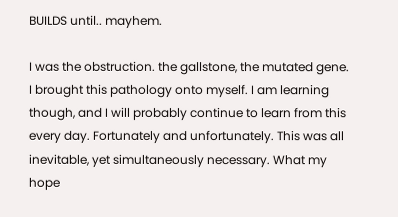BUILDS until.. mayhem.

I was the obstruction. the gallstone, the mutated gene. I brought this pathology onto myself. I am learning though, and I will probably continue to learn from this every day. Fortunately and unfortunately. This was all inevitable, yet simultaneously necessary. What my hope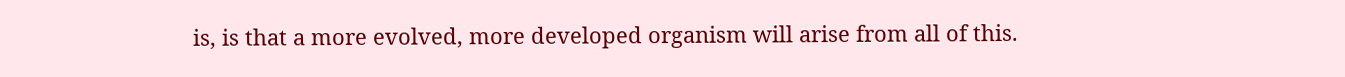is, is that a more evolved, more developed organism will arise from all of this.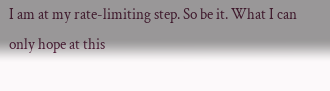I am at my rate-limiting step. So be it. What I can only hope at this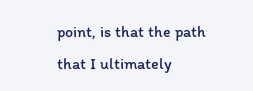point, is that the path that I ultimately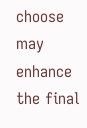choose may enhance the final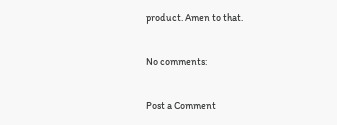product. Amen to that.

No comments:

Post a Comment